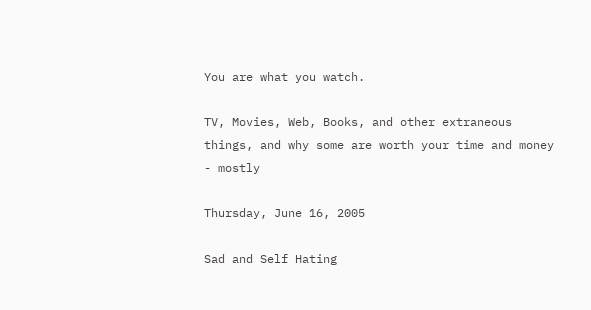You are what you watch.

TV, Movies, Web, Books, and other extraneous things, and why some are worth your time and money - mostly

Thursday, June 16, 2005

Sad and Self Hating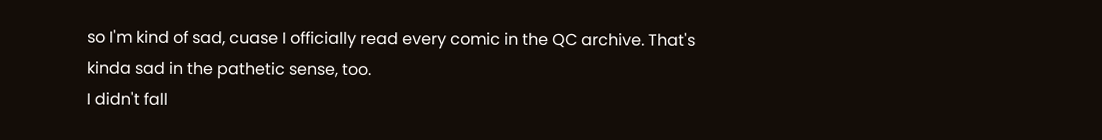so I'm kind of sad, cuase I officially read every comic in the QC archive. That's kinda sad in the pathetic sense, too.
I didn't fall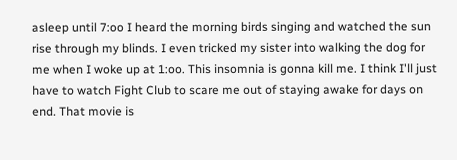asleep until 7:oo I heard the morning birds singing and watched the sun rise through my blinds. I even tricked my sister into walking the dog for me when I woke up at 1:oo. This insomnia is gonna kill me. I think I'll just have to watch Fight Club to scare me out of staying awake for days on end. That movie is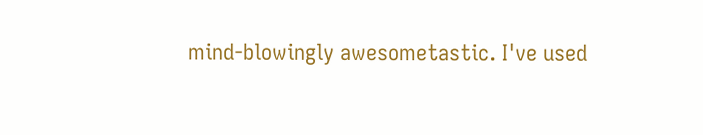mind-blowingly awesometastic. I've used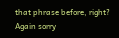that phrase before, right?
Again sorry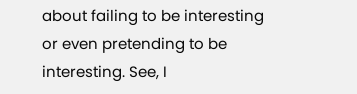about failing to be interesting or even pretending to be interesting. See, I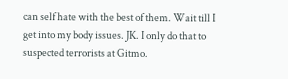can self hate with the best of them. Wait till I get into my body issues. JK. I only do that to suspected terrorists at Gitmo.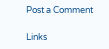Post a Comment

Links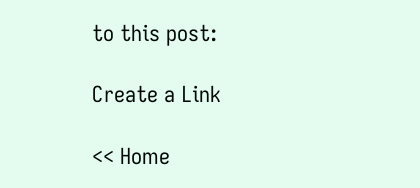to this post:

Create a Link

<< Home